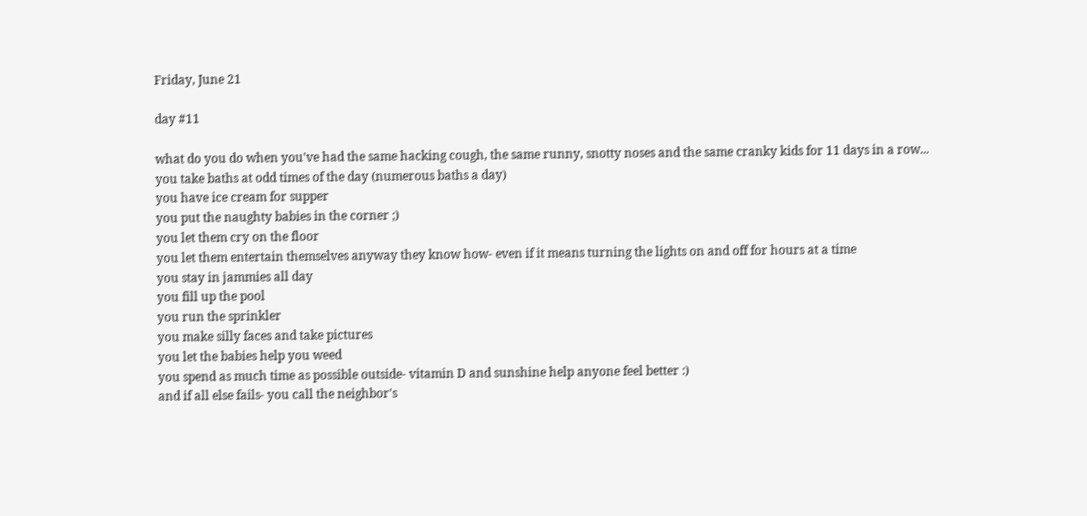Friday, June 21

day #11

what do you do when you've had the same hacking cough, the same runny, snotty noses and the same cranky kids for 11 days in a row...
you take baths at odd times of the day (numerous baths a day)
you have ice cream for supper
you put the naughty babies in the corner ;)
you let them cry on the floor
you let them entertain themselves anyway they know how- even if it means turning the lights on and off for hours at a time
you stay in jammies all day
you fill up the pool
you run the sprinkler
you make silly faces and take pictures
you let the babies help you weed
you spend as much time as possible outside- vitamin D and sunshine help anyone feel better :)
and if all else fails- you call the neighbor's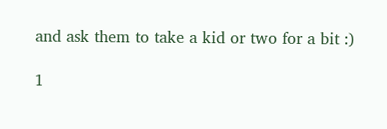and ask them to take a kid or two for a bit :)

1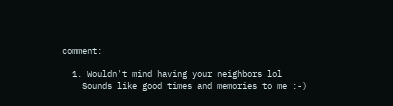comment:

  1. Wouldn't mind having your neighbors lol
    Sounds like good times and memories to me :-)